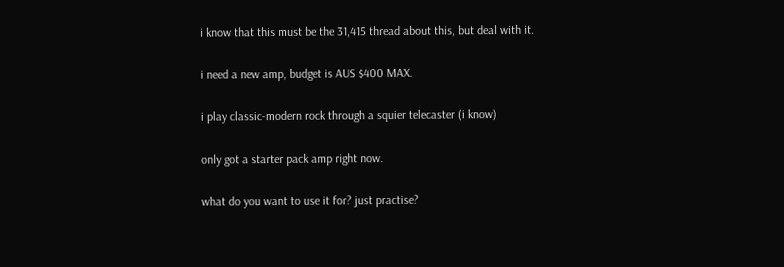i know that this must be the 31,415 thread about this, but deal with it.

i need a new amp, budget is AUS $400 MAX.

i play classic-modern rock through a squier telecaster (i know)

only got a starter pack amp right now.

what do you want to use it for? just practise?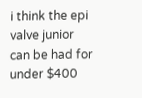i think the epi valve junior can be had for under $400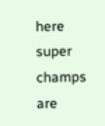here
super champs are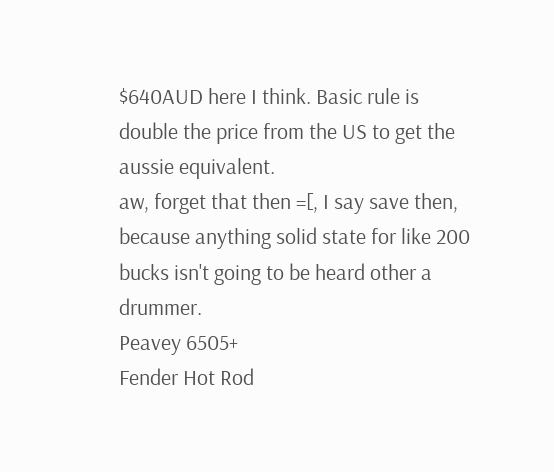$640AUD here I think. Basic rule is double the price from the US to get the aussie equivalent.
aw, forget that then =[, I say save then, because anything solid state for like 200 bucks isn't going to be heard other a drummer.
Peavey 6505+
Fender Hot Rod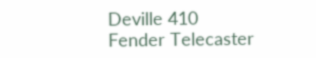Deville 410
Fender Telecaster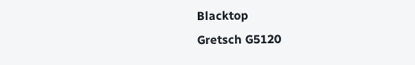Blacktop
Gretsch G5120